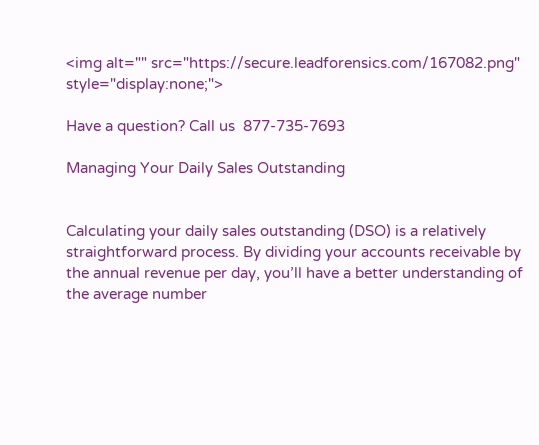<img alt="" src="https://secure.leadforensics.com/167082.png" style="display:none;">

Have a question? Call us  877-735-7693

Managing Your Daily Sales Outstanding


Calculating your daily sales outstanding (DSO) is a relatively straightforward process. By dividing your accounts receivable by the annual revenue per day, you’ll have a better understanding of the average number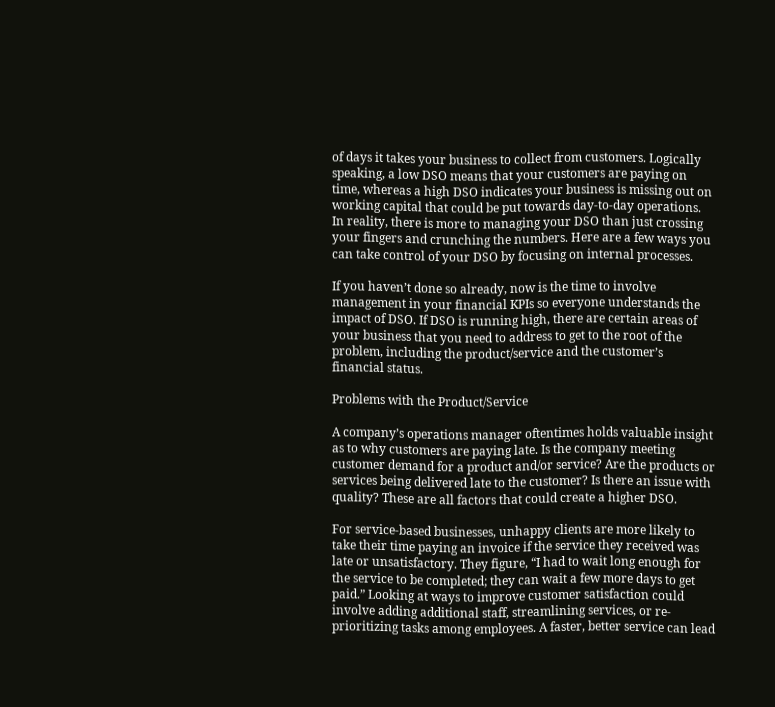of days it takes your business to collect from customers. Logically speaking, a low DSO means that your customers are paying on time, whereas a high DSO indicates your business is missing out on working capital that could be put towards day-to-day operations. In reality, there is more to managing your DSO than just crossing your fingers and crunching the numbers. Here are a few ways you can take control of your DSO by focusing on internal processes.

If you haven’t done so already, now is the time to involve management in your financial KPIs so everyone understands the impact of DSO. If DSO is running high, there are certain areas of your business that you need to address to get to the root of the problem, including the product/service and the customer’s financial status.

Problems with the Product/Service

A company’s operations manager oftentimes holds valuable insight as to why customers are paying late. Is the company meeting customer demand for a product and/or service? Are the products or services being delivered late to the customer? Is there an issue with quality? These are all factors that could create a higher DSO.

For service-based businesses, unhappy clients are more likely to take their time paying an invoice if the service they received was late or unsatisfactory. They figure, “I had to wait long enough for the service to be completed; they can wait a few more days to get paid.” Looking at ways to improve customer satisfaction could involve adding additional staff, streamlining services, or re-prioritizing tasks among employees. A faster, better service can lead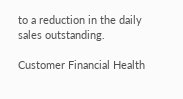to a reduction in the daily sales outstanding.

Customer Financial Health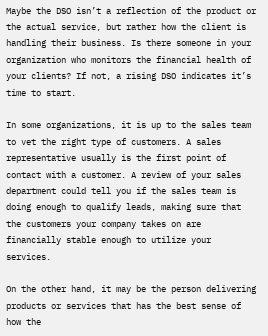Maybe the DSO isn’t a reflection of the product or the actual service, but rather how the client is handling their business. Is there someone in your organization who monitors the financial health of your clients? If not, a rising DSO indicates it’s time to start.

In some organizations, it is up to the sales team to vet the right type of customers. A sales representative usually is the first point of contact with a customer. A review of your sales department could tell you if the sales team is doing enough to qualify leads, making sure that the customers your company takes on are financially stable enough to utilize your services.

On the other hand, it may be the person delivering products or services that has the best sense of how the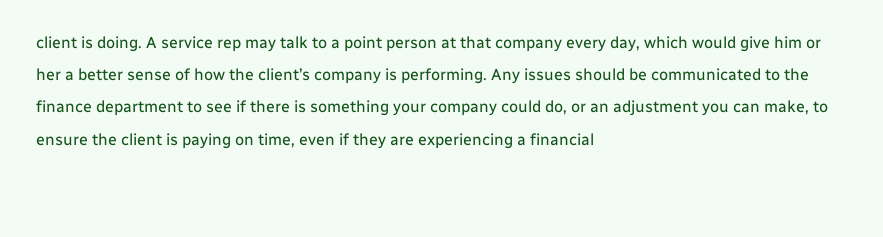client is doing. A service rep may talk to a point person at that company every day, which would give him or her a better sense of how the client’s company is performing. Any issues should be communicated to the finance department to see if there is something your company could do, or an adjustment you can make, to ensure the client is paying on time, even if they are experiencing a financial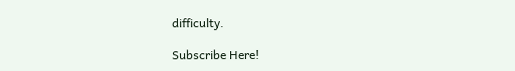difficulty.

Subscribe Here!